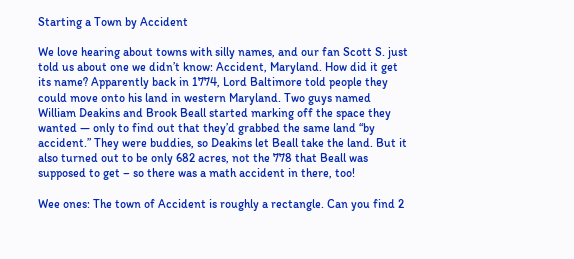Starting a Town by Accident

We love hearing about towns with silly names, and our fan Scott S. just told us about one we didn’t know: Accident, Maryland. How did it get its name? Apparently back in 1774, Lord Baltimore told people they could move onto his land in western Maryland. Two guys named William Deakins and Brook Beall started marking off the space they wanted — only to find out that they’d grabbed the same land “by accident.” They were buddies, so Deakins let Beall take the land. But it also turned out to be only 682 acres, not the 778 that Beall was supposed to get – so there was a math accident in there, too!

Wee ones: The town of Accident is roughly a rectangle. Can you find 2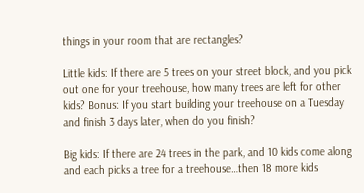things in your room that are rectangles?

Little kids: If there are 5 trees on your street block, and you pick out one for your treehouse, how many trees are left for other kids? Bonus: If you start building your treehouse on a Tuesday and finish 3 days later, when do you finish?

Big kids: If there are 24 trees in the park, and 10 kids come along and each picks a tree for a treehouse…then 18 more kids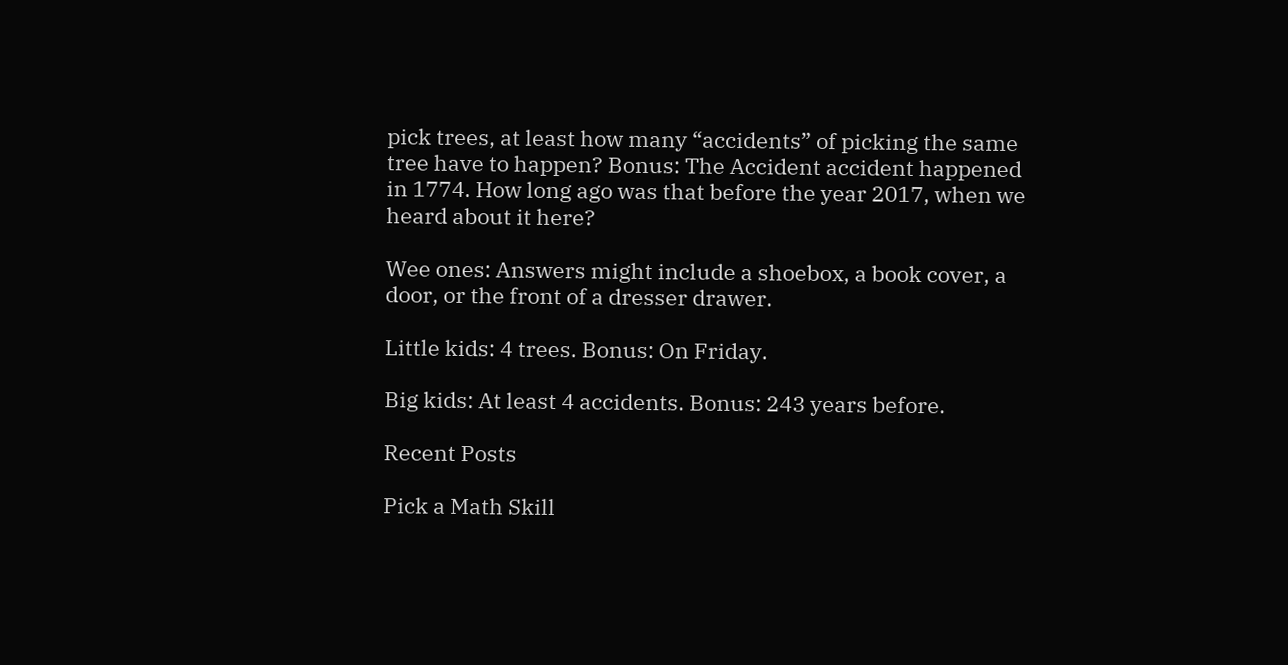pick trees, at least how many “accidents” of picking the same tree have to happen? Bonus: The Accident accident happened in 1774. How long ago was that before the year 2017, when we heard about it here?

Wee ones: Answers might include a shoebox, a book cover, a door, or the front of a dresser drawer.

Little kids: 4 trees. Bonus: On Friday.

Big kids: At least 4 accidents. Bonus: 243 years before.

Recent Posts

Pick a Math Skill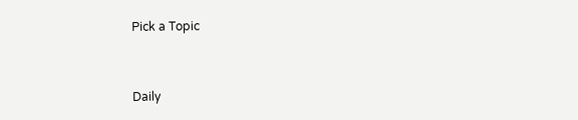Pick a Topic


Daily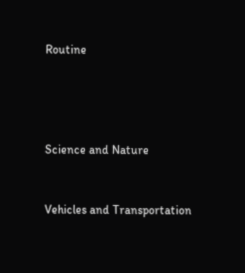Routine




Science and Nature


Vehicles and Transportation